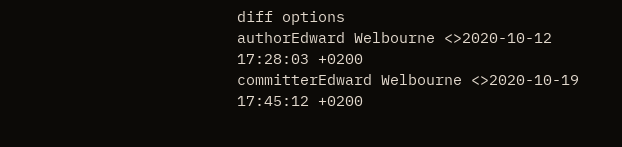diff options
authorEdward Welbourne <>2020-10-12 17:28:03 +0200
committerEdward Welbourne <>2020-10-19 17:45:12 +0200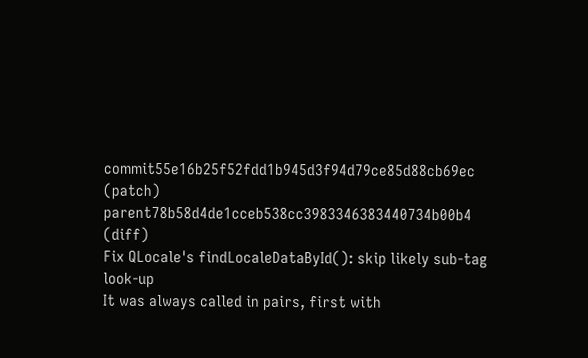commit55e16b25f52fdd1b945d3f94d79ce85d88cb69ec (patch)
parent78b58d4de1cceb538cc3983346383440734b00b4 (diff)
Fix QLocale's findLocaleDataById(): skip likely sub-tag look-up
It was always called in pairs, first with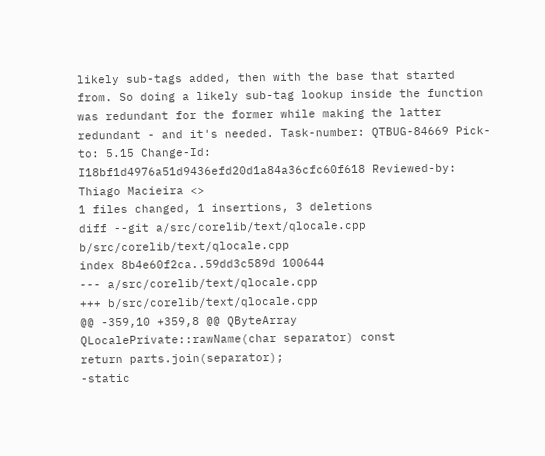likely sub-tags added, then with the base that started from. So doing a likely sub-tag lookup inside the function was redundant for the former while making the latter redundant - and it's needed. Task-number: QTBUG-84669 Pick-to: 5.15 Change-Id: I18bf1d4976a51d9436efd20d1a84a36cfc60f618 Reviewed-by: Thiago Macieira <>
1 files changed, 1 insertions, 3 deletions
diff --git a/src/corelib/text/qlocale.cpp b/src/corelib/text/qlocale.cpp
index 8b4e60f2ca..59dd3c589d 100644
--- a/src/corelib/text/qlocale.cpp
+++ b/src/corelib/text/qlocale.cpp
@@ -359,10 +359,8 @@ QByteArray QLocalePrivate::rawName(char separator) const
return parts.join(separator);
-static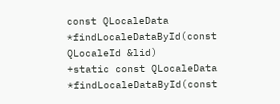const QLocaleData *findLocaleDataById(const QLocaleId &lid)
+static const QLocaleData *findLocaleDataById(const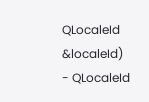QLocaleId &localeId)
- QLocaleId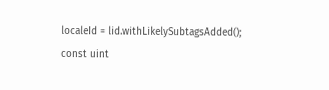localeId = lid.withLikelySubtagsAdded();
const uint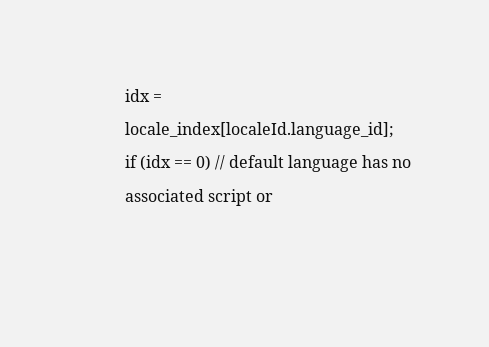idx = locale_index[localeId.language_id];
if (idx == 0) // default language has no associated script or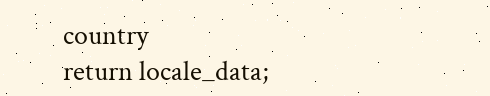country
return locale_data;